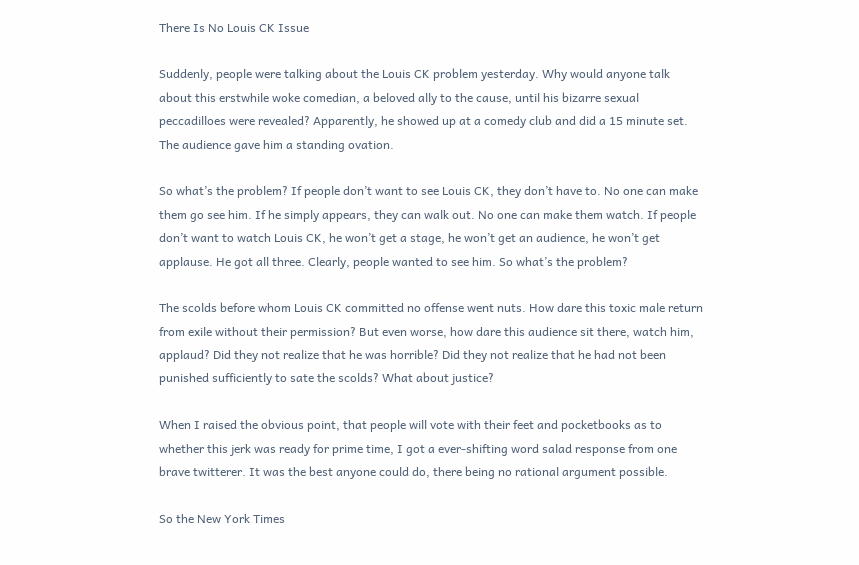There Is No Louis CK Issue

Suddenly, people were talking about the Louis CK problem yesterday. Why would anyone talk about this erstwhile woke comedian, a beloved ally to the cause, until his bizarre sexual peccadilloes were revealed? Apparently, he showed up at a comedy club and did a 15 minute set. The audience gave him a standing ovation.

So what’s the problem? If people don’t want to see Louis CK, they don’t have to. No one can make them go see him. If he simply appears, they can walk out. No one can make them watch. If people don’t want to watch Louis CK, he won’t get a stage, he won’t get an audience, he won’t get applause. He got all three. Clearly, people wanted to see him. So what’s the problem?

The scolds before whom Louis CK committed no offense went nuts. How dare this toxic male return from exile without their permission? But even worse, how dare this audience sit there, watch him, applaud? Did they not realize that he was horrible? Did they not realize that he had not been punished sufficiently to sate the scolds? What about justice?

When I raised the obvious point, that people will vote with their feet and pocketbooks as to whether this jerk was ready for prime time, I got a ever-shifting word salad response from one brave twitterer. It was the best anyone could do, there being no rational argument possible.

So the New York Times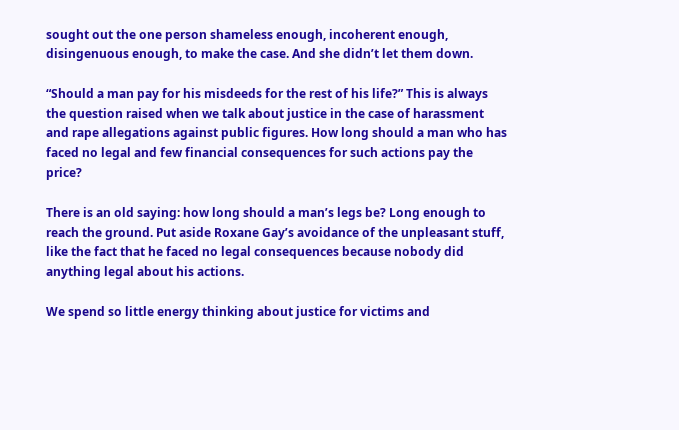sought out the one person shameless enough, incoherent enough, disingenuous enough, to make the case. And she didn’t let them down.

“Should a man pay for his misdeeds for the rest of his life?” This is always the question raised when we talk about justice in the case of harassment and rape allegations against public figures. How long should a man who has faced no legal and few financial consequences for such actions pay the price?

There is an old saying: how long should a man’s legs be? Long enough to reach the ground. Put aside Roxane Gay’s avoidance of the unpleasant stuff, like the fact that he faced no legal consequences because nobody did anything legal about his actions.

We spend so little energy thinking about justice for victims and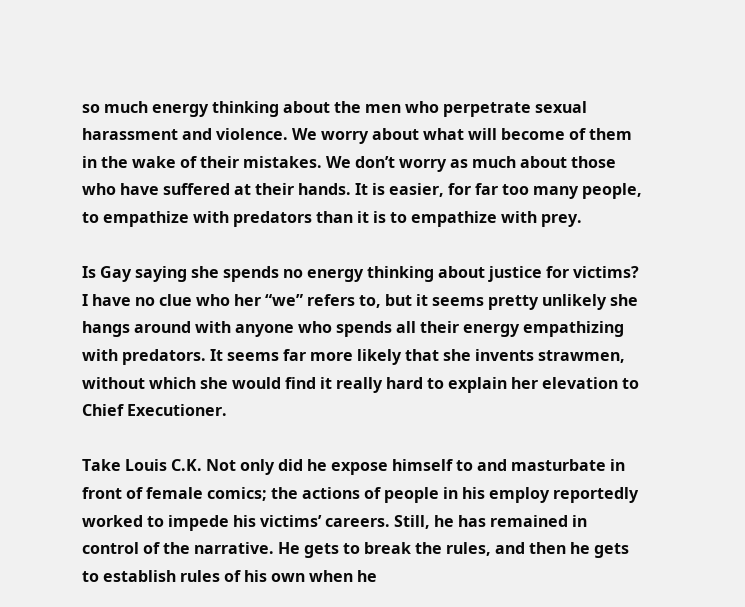so much energy thinking about the men who perpetrate sexual harassment and violence. We worry about what will become of them in the wake of their mistakes. We don’t worry as much about those who have suffered at their hands. It is easier, for far too many people, to empathize with predators than it is to empathize with prey.

Is Gay saying she spends no energy thinking about justice for victims? I have no clue who her “we” refers to, but it seems pretty unlikely she hangs around with anyone who spends all their energy empathizing with predators. It seems far more likely that she invents strawmen, without which she would find it really hard to explain her elevation to Chief Executioner.

Take Louis C.K. Not only did he expose himself to and masturbate in front of female comics; the actions of people in his employ reportedly worked to impede his victims’ careers. Still, he has remained in control of the narrative. He gets to break the rules, and then he gets to establish rules of his own when he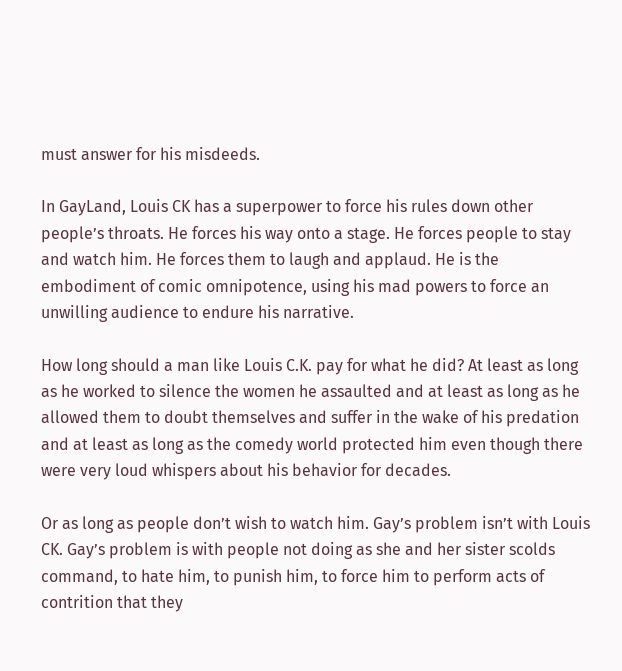must answer for his misdeeds.

In GayLand, Louis CK has a superpower to force his rules down other people’s throats. He forces his way onto a stage. He forces people to stay and watch him. He forces them to laugh and applaud. He is the embodiment of comic omnipotence, using his mad powers to force an unwilling audience to endure his narrative.

How long should a man like Louis C.K. pay for what he did? At least as long as he worked to silence the women he assaulted and at least as long as he allowed them to doubt themselves and suffer in the wake of his predation and at least as long as the comedy world protected him even though there were very loud whispers about his behavior for decades.

Or as long as people don’t wish to watch him. Gay’s problem isn’t with Louis CK. Gay’s problem is with people not doing as she and her sister scolds command, to hate him, to punish him, to force him to perform acts of contrition that they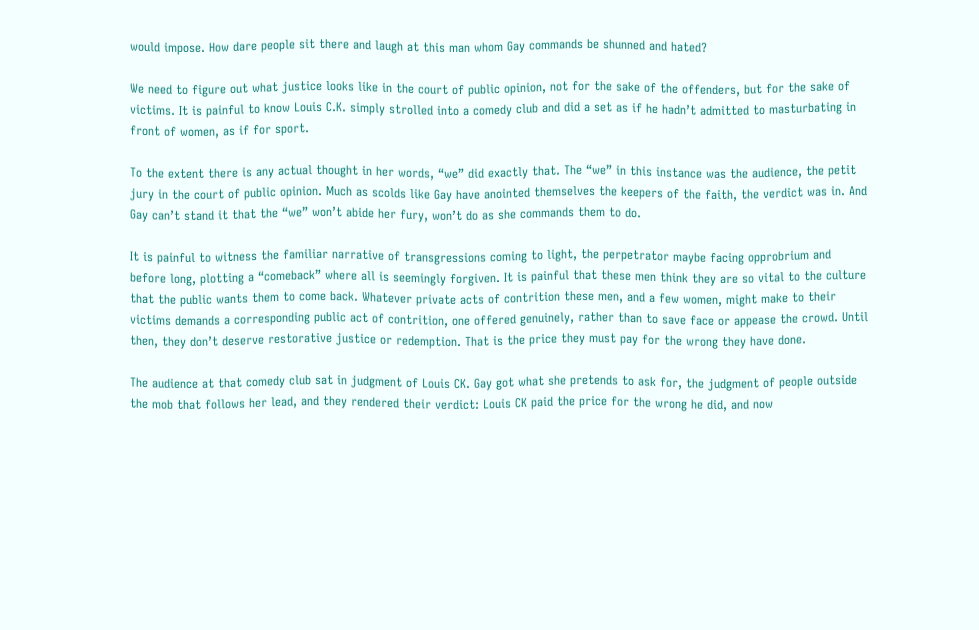would impose. How dare people sit there and laugh at this man whom Gay commands be shunned and hated?

We need to figure out what justice looks like in the court of public opinion, not for the sake of the offenders, but for the sake of victims. It is painful to know Louis C.K. simply strolled into a comedy club and did a set as if he hadn’t admitted to masturbating in front of women, as if for sport.

To the extent there is any actual thought in her words, “we” did exactly that. The “we” in this instance was the audience, the petit jury in the court of public opinion. Much as scolds like Gay have anointed themselves the keepers of the faith, the verdict was in. And Gay can’t stand it that the “we” won’t abide her fury, won’t do as she commands them to do.

It is painful to witness the familiar narrative of transgressions coming to light, the perpetrator maybe facing opprobrium and before long, plotting a “comeback” where all is seemingly forgiven. It is painful that these men think they are so vital to the culture that the public wants them to come back. Whatever private acts of contrition these men, and a few women, might make to their victims demands a corresponding public act of contrition, one offered genuinely, rather than to save face or appease the crowd. Until then, they don’t deserve restorative justice or redemption. That is the price they must pay for the wrong they have done.

The audience at that comedy club sat in judgment of Louis CK. Gay got what she pretends to ask for, the judgment of people outside the mob that follows her lead, and they rendered their verdict: Louis CK paid the price for the wrong he did, and now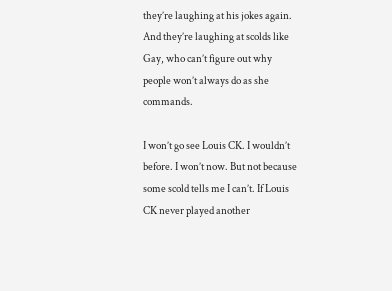they’re laughing at his jokes again. And they’re laughing at scolds like Gay, who can’t figure out why people won’t always do as she commands.

I won’t go see Louis CK. I wouldn’t before. I won’t now. But not because some scold tells me I can’t. If Louis CK never played another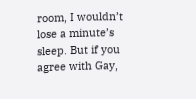room, I wouldn’t lose a minute’s sleep. But if you agree with Gay,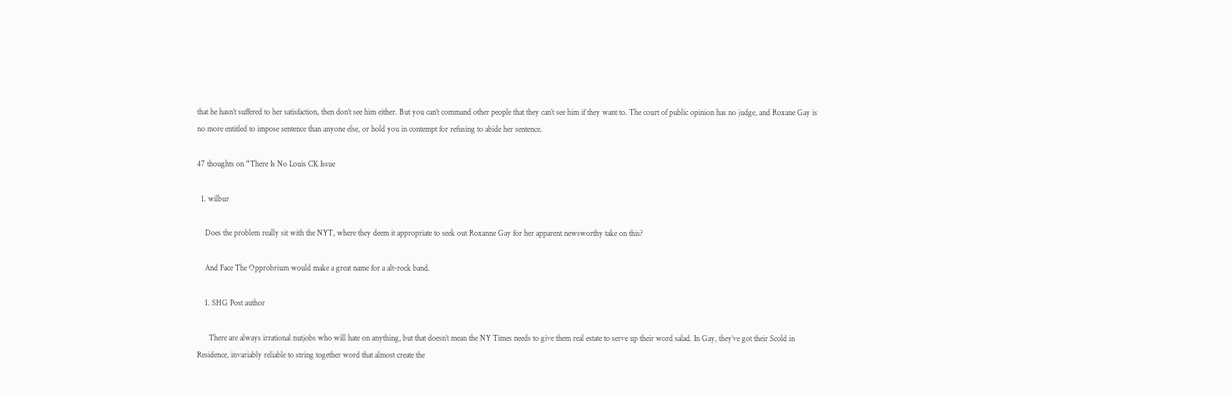that he hasn’t suffered to her satisfaction, then don’t see him either. But you can’t command other people that they can’t see him if they want to. The court of public opinion has no judge, and Roxane Gay is no more entitled to impose sentence than anyone else, or hold you in contempt for refusing to abide her sentence.

47 thoughts on “There Is No Louis CK Issue

  1. wilbur

    Does the problem really sit with the NYT, where they deem it appropriate to seek out Roxanne Gay for her apparent newsworthy take on this?

    And Face The Opprobrium would make a great name for a alt-rock band.

    1. SHG Post author

      There are always irrational nutjobs who will hate on anything, but that doesn’t mean the NY Times needs to give them real estate to serve up their word salad. In Gay, they’ve got their Scold in Residence, invariably reliable to string together word that almost create the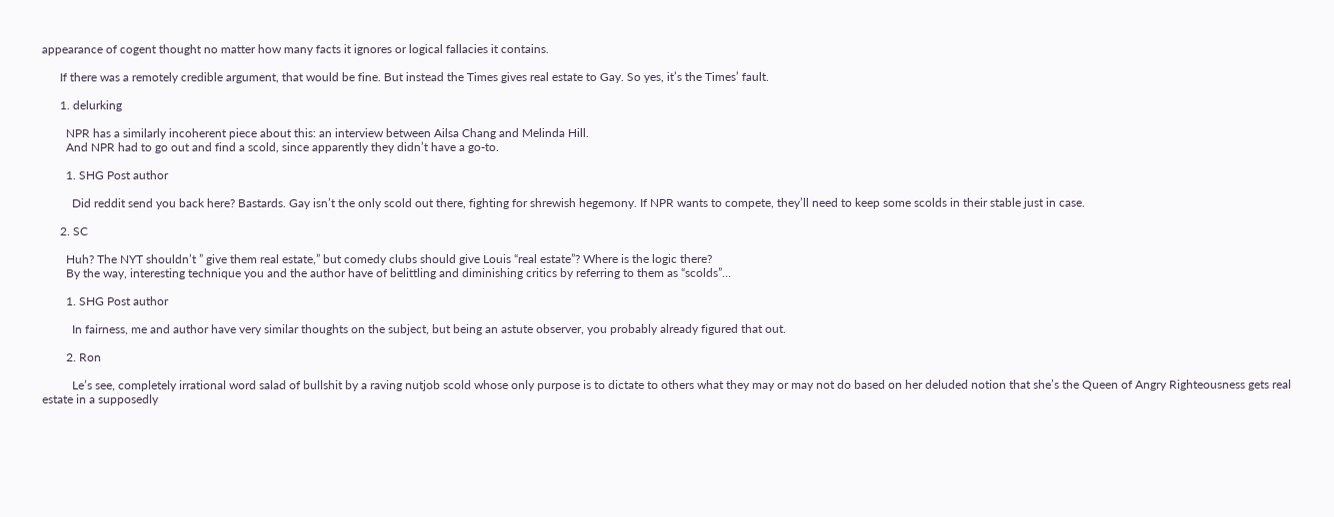appearance of cogent thought no matter how many facts it ignores or logical fallacies it contains.

      If there was a remotely credible argument, that would be fine. But instead the Times gives real estate to Gay. So yes, it’s the Times’ fault.

      1. delurking

        NPR has a similarly incoherent piece about this: an interview between Ailsa Chang and Melinda Hill.
        And NPR had to go out and find a scold, since apparently they didn’t have a go-to.

        1. SHG Post author

          Did reddit send you back here? Bastards. Gay isn’t the only scold out there, fighting for shrewish hegemony. If NPR wants to compete, they’ll need to keep some scolds in their stable just in case.

      2. SC

        Huh? The NYT shouldn’t ” give them real estate,” but comedy clubs should give Louis “real estate”? Where is the logic there?
        By the way, interesting technique you and the author have of belittling and diminishing critics by referring to them as “scolds”…

        1. SHG Post author

          In fairness, me and author have very similar thoughts on the subject, but being an astute observer, you probably already figured that out.

        2. Ron

          Le’s see, completely irrational word salad of bullshit by a raving nutjob scold whose only purpose is to dictate to others what they may or may not do based on her deluded notion that she’s the Queen of Angry Righteousness gets real estate in a supposedly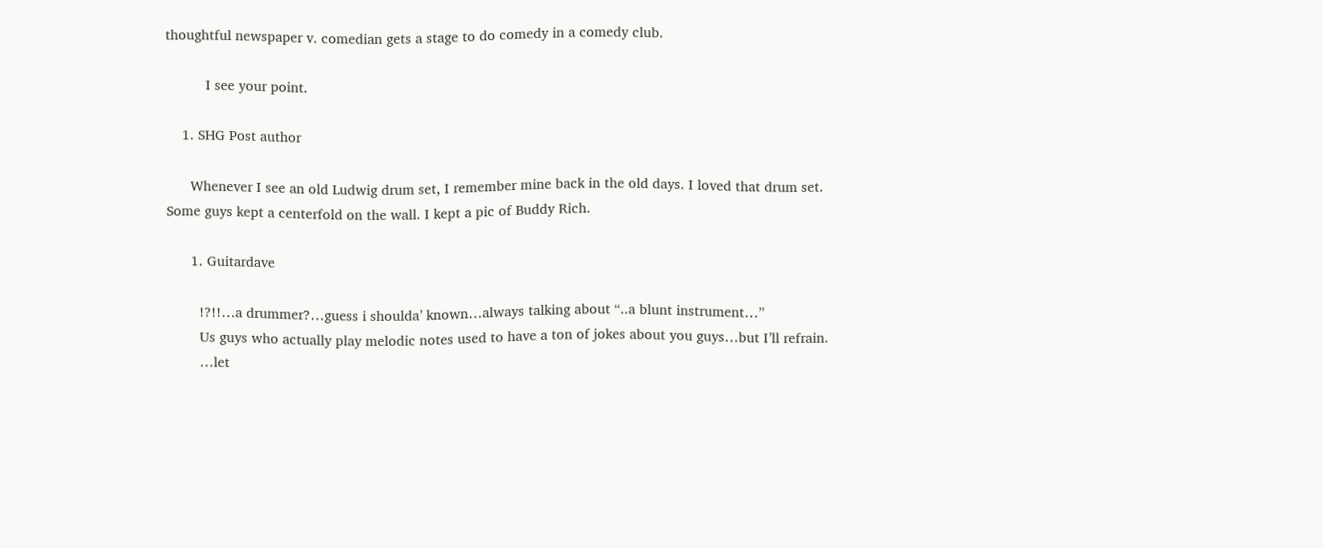thoughtful newspaper v. comedian gets a stage to do comedy in a comedy club.

          I see your point.

    1. SHG Post author

      Whenever I see an old Ludwig drum set, I remember mine back in the old days. I loved that drum set. Some guys kept a centerfold on the wall. I kept a pic of Buddy Rich.

      1. Guitardave

        !?!!…a drummer?…guess i shoulda’ known…always talking about “..a blunt instrument…”
        Us guys who actually play melodic notes used to have a ton of jokes about you guys…but I’ll refrain.
        …let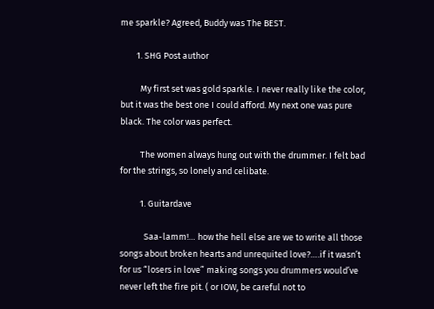me sparkle? Agreed, Buddy was The BEST.

        1. SHG Post author

          My first set was gold sparkle. I never really like the color, but it was the best one I could afford. My next one was pure black. The color was perfect.

          The women always hung out with the drummer. I felt bad for the strings, so lonely and celibate.

          1. Guitardave

            Saa-lamm!… how the hell else are we to write all those songs about broken hearts and unrequited love?….if it wasn’t for us “losers in love” making songs you drummers would’ve never left the fire pit. ( or IOW, be careful not to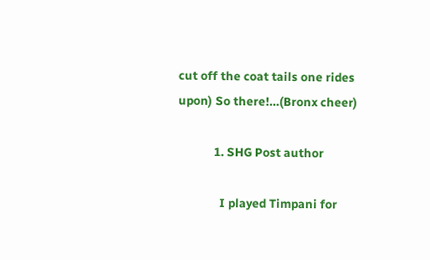cut off the coat tails one rides upon) So there!…(Bronx cheer)

            1. SHG Post author

              I played Timpani for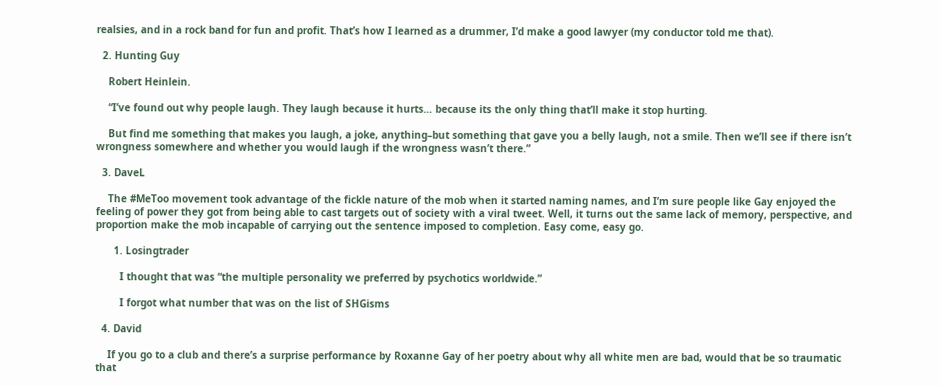realsies, and in a rock band for fun and profit. That’s how I learned as a drummer, I’d make a good lawyer (my conductor told me that).

  2. Hunting Guy

    Robert Heinlein.

    “I’ve found out why people laugh. They laugh because it hurts… because its the only thing that’ll make it stop hurting.

    But find me something that makes you laugh, a joke, anything–but something that gave you a belly laugh, not a smile. Then we’ll see if there isn’t wrongness somewhere and whether you would laugh if the wrongness wasn’t there.”

  3. DaveL

    The #MeToo movement took advantage of the fickle nature of the mob when it started naming names, and I’m sure people like Gay enjoyed the feeling of power they got from being able to cast targets out of society with a viral tweet. Well, it turns out the same lack of memory, perspective, and proportion make the mob incapable of carrying out the sentence imposed to completion. Easy come, easy go.

      1. Losingtrader

        I thought that was “the multiple personality we preferred by psychotics worldwide.”

        I forgot what number that was on the list of SHGisms

  4. David

    If you go to a club and there’s a surprise performance by Roxanne Gay of her poetry about why all white men are bad, would that be so traumatic that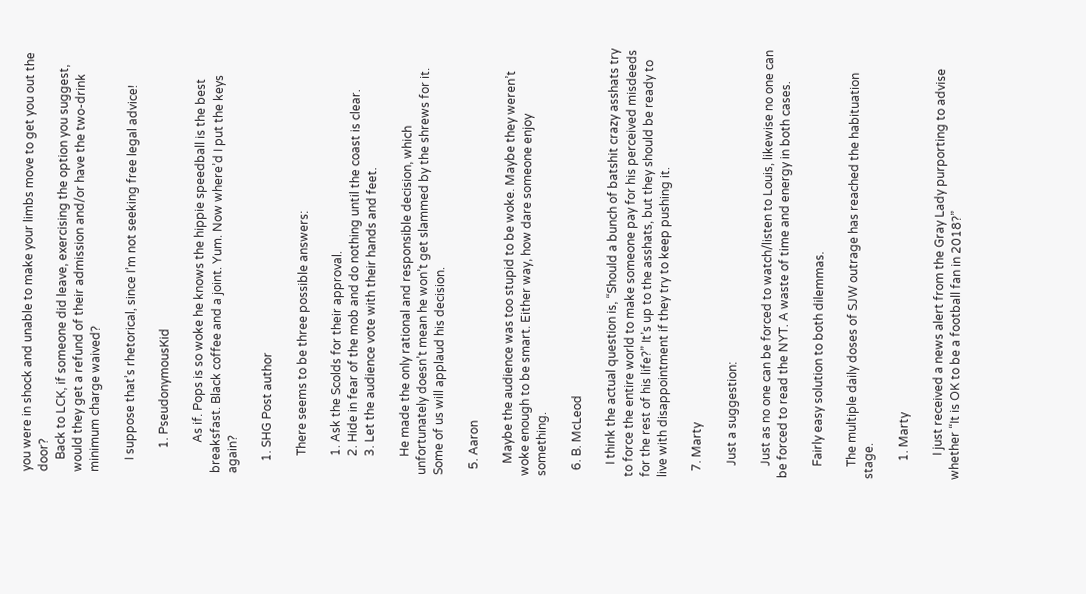you were in shock and unable to make your limbs move to get you out the door?
    Back to LCK, if someone did leave, exercising the option you suggest, would they get a refund of their admission and/or have the two-drink minimum charge waived?

    I suppose that’s rhetorical, since I’m not seeking free legal advice!

        1. PseudonymousKid

          As if. Pops is so woke he knows the hippie speedball is the best breaksfast. Black coffee and a joint. Yum. Now where’d I put the keys again?

    1. SHG Post author

      There seems to be three possible answers:

      1. Ask the Scolds for their approval.
      2. Hide in fear of the mob and do nothing until the coast is clear.
      3. Let the audience vote with their hands and feet.

      He made the only rational and responsible decision, which unfortunately doesn’t mean he won’t get slammed by the shrews for it. Some of us will applaud his decision.

  5. Aaron

    Maybe the audience was too stupid to be woke. Maybe they weren’t woke enough to be smart. Either way, how dare someone enjoy something.

  6. B. McLeod

    I think the actual question is, “Should a bunch of batshit crazy asshats try to force the entire world to make someone pay for his perceived misdeeds for the rest of his life?” It’s up to the asshats, but they should be ready to live with disappointment if they try to keep pushing it.

  7. Marty

    Just a suggestion:

    Just as no one can be forced to watch/listen to Louis, likewise no one can be forced to read the NYT. A waste of time and energy in both cases.

    Fairly easy solution to both dilemmas.

    The multiple daily doses of SJW outrage has reached the habituation stage.

      1. Marty

        I just received a news alert from the Gray Lady purporting to advise whether “It is OK to be a football fan in 2018?”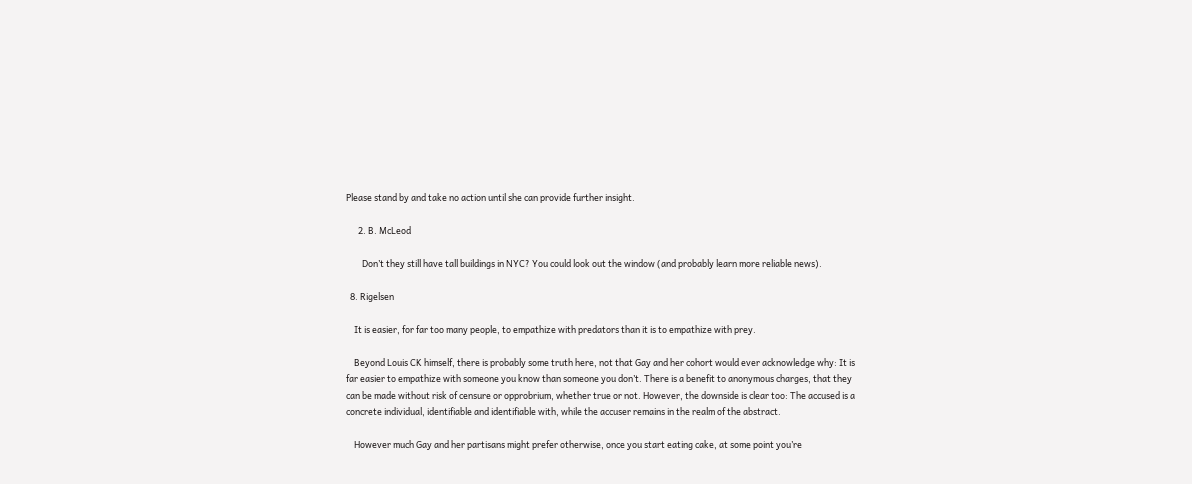Please stand by and take no action until she can provide further insight.

      2. B. McLeod

        Don’t they still have tall buildings in NYC? You could look out the window (and probably learn more reliable news).

  8. Rigelsen

    It is easier, for far too many people, to empathize with predators than it is to empathize with prey.

    Beyond Louis CK himself, there is probably some truth here, not that Gay and her cohort would ever acknowledge why: It is far easier to empathize with someone you know than someone you don’t. There is a benefit to anonymous charges, that they can be made without risk of censure or opprobrium, whether true or not. However, the downside is clear too: The accused is a concrete individual, identifiable and identifiable with, while the accuser remains in the realm of the abstract.

    However much Gay and her partisans might prefer otherwise, once you start eating cake, at some point you’re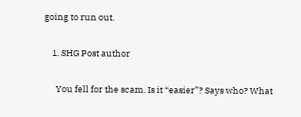going to run out.

    1. SHG Post author

      You fell for the scam. Is it “easier”? Says who? What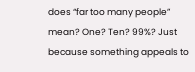does “far too many people” mean? One? Ten? 99%? Just because something appeals to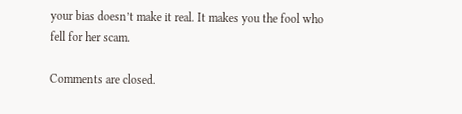your bias doesn’t make it real. It makes you the fool who fell for her scam.

Comments are closed.